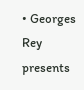• Georges Rey presents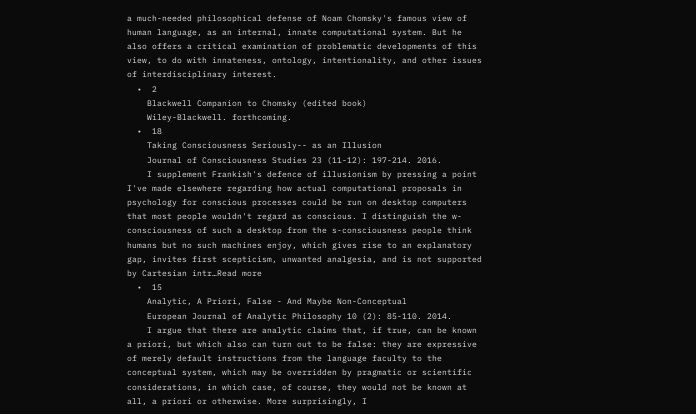a much-needed philosophical defense of Noam Chomsky's famous view of human language, as an internal, innate computational system. But he also offers a critical examination of problematic developments of this view, to do with innateness, ontology, intentionality, and other issues of interdisciplinary interest.
  •  2
    Blackwell Companion to Chomsky (edited book)
    Wiley-Blackwell. forthcoming.
  •  18
    Taking Consciousness Seriously-- as an Illusion
    Journal of Consciousness Studies 23 (11-12): 197-214. 2016.
    I supplement Frankish's defence of illusionism by pressing a point I've made elsewhere regarding how actual computational proposals in psychology for conscious processes could be run on desktop computers that most people wouldn't regard as conscious. I distinguish the w-consciousness of such a desktop from the s-consciousness people think humans but no such machines enjoy, which gives rise to an explanatory gap, invites first scepticism, unwanted analgesia, and is not supported by Cartesian intr…Read more
  •  15
    Analytic, A Priori, False - And Maybe Non-Conceptual
    European Journal of Analytic Philosophy 10 (2): 85-110. 2014.
    I argue that there are analytic claims that, if true, can be known a priori, but which also can turn out to be false: they are expressive of merely default instructions from the language faculty to the conceptual system, which may be overridden by pragmatic or scientific considerations, in which case, of course, they would not be known at all, a priori or otherwise. More surprisingly, I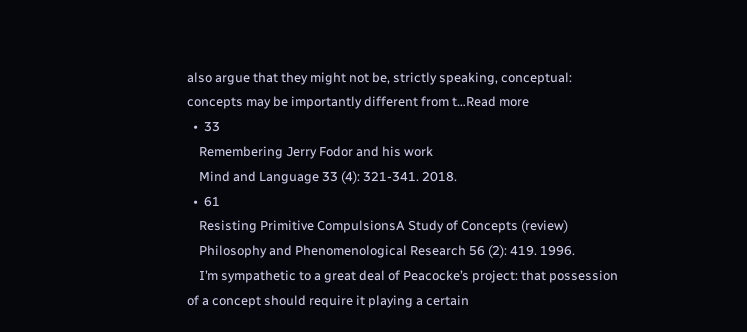also argue that they might not be, strictly speaking, conceptual: concepts may be importantly different from t…Read more
  •  33
    Remembering Jerry Fodor and his work
    Mind and Language 33 (4): 321-341. 2018.
  •  61
    Resisting Primitive CompulsionsA Study of Concepts (review)
    Philosophy and Phenomenological Research 56 (2): 419. 1996.
    I’m sympathetic to a great deal of Peacocke’s project: that possession of a concept should require it playing a certain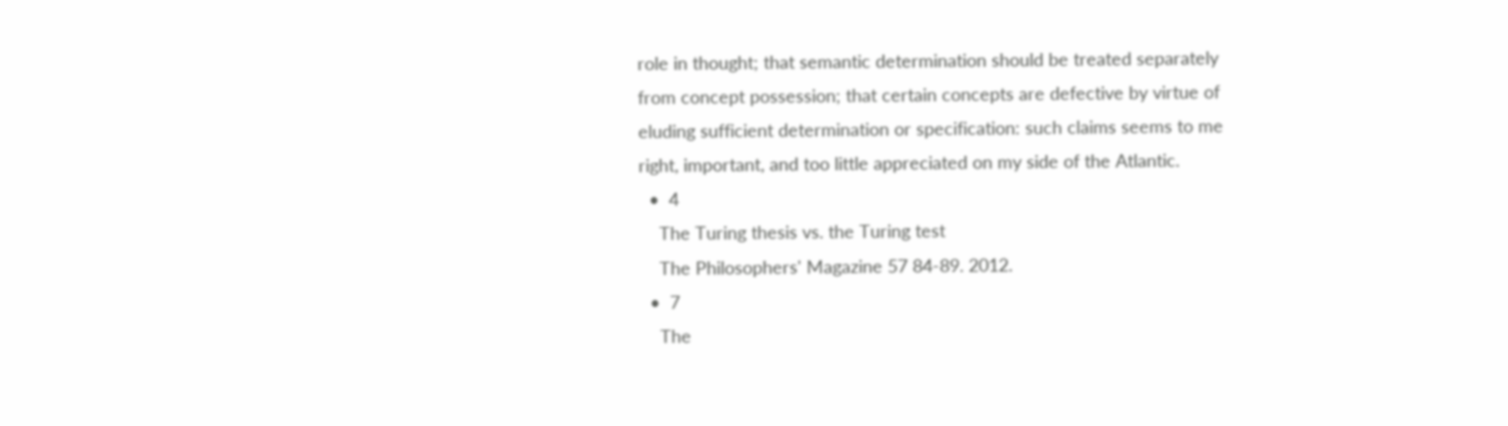role in thought; that semantic determination should be treated separately from concept possession; that certain concepts are defective by virtue of eluding sufficient determination or specification: such claims seems to me right, important, and too little appreciated on my side of the Atlantic.
  •  4
    The Turing thesis vs. the Turing test
    The Philosophers' Magazine 57 84-89. 2012.
  •  7
    The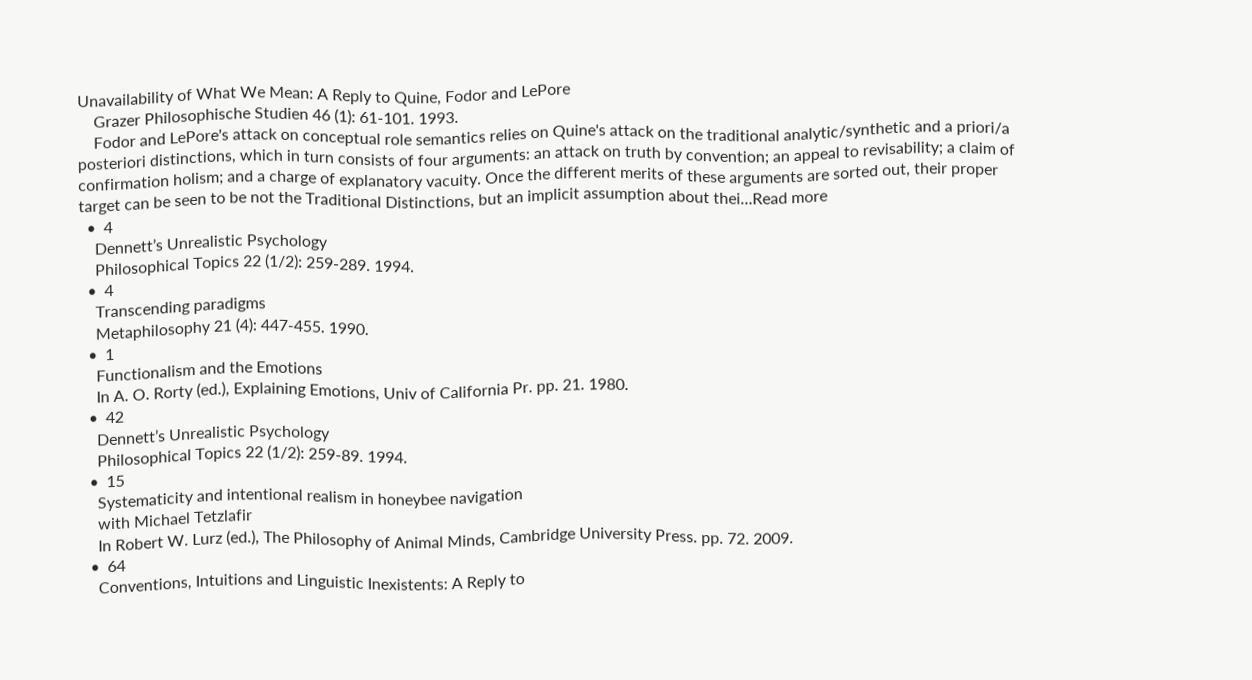Unavailability of What We Mean: A Reply to Quine, Fodor and LePore
    Grazer Philosophische Studien 46 (1): 61-101. 1993.
    Fodor and LePore's attack on conceptual role semantics relies on Quine's attack on the traditional analytic/synthetic and a priori/a posteriori distinctions, which in turn consists of four arguments: an attack on truth by convention; an appeal to revisability; a claim of confirmation holism; and a charge of explanatory vacuity. Once the different merits of these arguments are sorted out, their proper target can be seen to be not the Traditional Distinctions, but an implicit assumption about thei…Read more
  •  4
    Dennett’s Unrealistic Psychology
    Philosophical Topics 22 (1/2): 259-289. 1994.
  •  4
    Transcending paradigms
    Metaphilosophy 21 (4): 447-455. 1990.
  •  1
    Functionalism and the Emotions
    In A. O. Rorty (ed.), Explaining Emotions, Univ of California Pr. pp. 21. 1980.
  •  42
    Dennett’s Unrealistic Psychology
    Philosophical Topics 22 (1/2): 259-89. 1994.
  •  15
    Systematicity and intentional realism in honeybee navigation
    with Michael Tetzlafir
    In Robert W. Lurz (ed.), The Philosophy of Animal Minds, Cambridge University Press. pp. 72. 2009.
  •  64
    Conventions, Intuitions and Linguistic Inexistents: A Reply to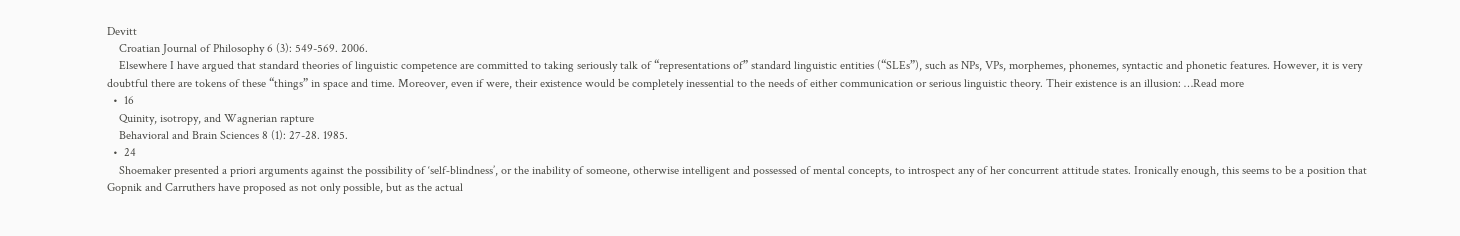Devitt
    Croatian Journal of Philosophy 6 (3): 549-569. 2006.
    Elsewhere I have argued that standard theories of linguistic competence are committed to taking seriously talk of “representations of” standard linguistic entities (“SLEs”), such as NPs, VPs, morphemes, phonemes, syntactic and phonetic features. However, it is very doubtful there are tokens of these “things” in space and time. Moreover, even if were, their existence would be completely inessential to the needs of either communication or serious linguistic theory. Their existence is an illusion: …Read more
  •  16
    Quinity, isotropy, and Wagnerian rapture
    Behavioral and Brain Sciences 8 (1): 27-28. 1985.
  •  24
    Shoemaker presented a priori arguments against the possibility of ‘self‐blindness’, or the inability of someone, otherwise intelligent and possessed of mental concepts, to introspect any of her concurrent attitude states. Ironically enough, this seems to be a position that Gopnik and Carruthers have proposed as not only possible, but as the actual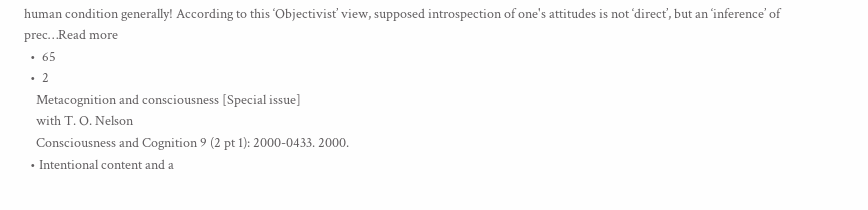human condition generally! According to this ‘Objectivist’ view, supposed introspection of one's attitudes is not ‘direct’, but an ‘inference’ of prec…Read more
  •  65
  •  2
    Metacognition and consciousness [Special issue]
    with T. O. Nelson
    Consciousness and Cognition 9 (2 pt 1): 2000-0433. 2000.
  • Intentional content and a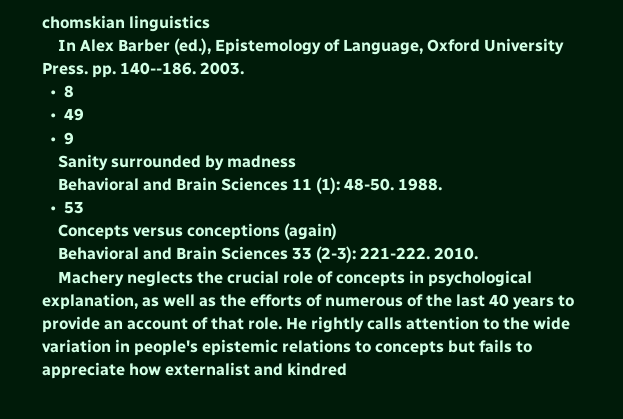chomskian linguistics
    In Alex Barber (ed.), Epistemology of Language, Oxford University Press. pp. 140--186. 2003.
  •  8
  •  49
  •  9
    Sanity surrounded by madness
    Behavioral and Brain Sciences 11 (1): 48-50. 1988.
  •  53
    Concepts versus conceptions (again)
    Behavioral and Brain Sciences 33 (2-3): 221-222. 2010.
    Machery neglects the crucial role of concepts in psychological explanation, as well as the efforts of numerous of the last 40 years to provide an account of that role. He rightly calls attention to the wide variation in people's epistemic relations to concepts but fails to appreciate how externalist and kindred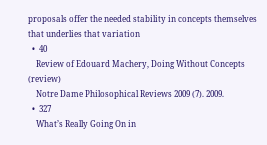proposals offer the needed stability in concepts themselves that underlies that variation
  •  40
    Review of Edouard Machery, Doing Without Concepts (review)
    Notre Dame Philosophical Reviews 2009 (7). 2009.
  •  327
    What’s Really Going On in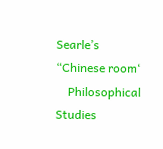Searle’s “Chinese room‘
    Philosophical Studies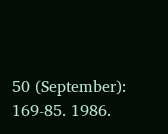50 (September): 169-85. 1986.